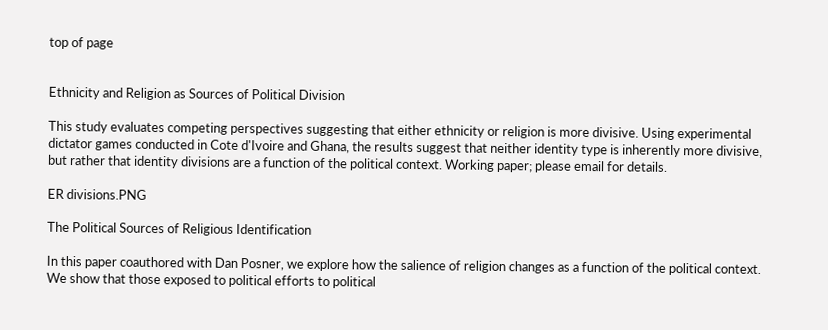top of page


Ethnicity and Religion as Sources of Political Division

This study evaluates competing perspectives suggesting that either ethnicity or religion is more divisive. Using experimental dictator games conducted in Cote d'Ivoire and Ghana, the results suggest that neither identity type is inherently more divisive, but rather that identity divisions are a function of the political context. Working paper; please email for details.

ER divisions.PNG

The Political Sources of Religious Identification

In this paper coauthored with Dan Posner, we explore how the salience of religion changes as a function of the political context. We show that those exposed to political efforts to political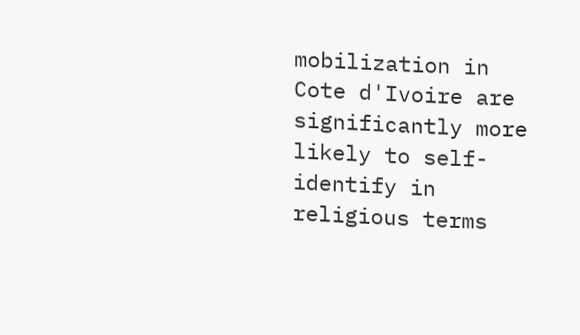mobilization in Cote d'Ivoire are significantly more likely to self-identify in religious terms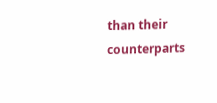than their counterparts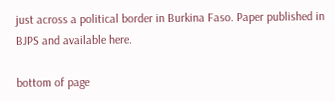just across a political border in Burkina Faso. Paper published in BJPS and available here.

bottom of page